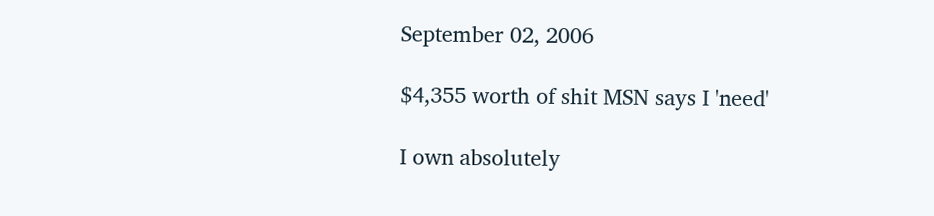September 02, 2006

$4,355 worth of shit MSN says I 'need'

I own absolutely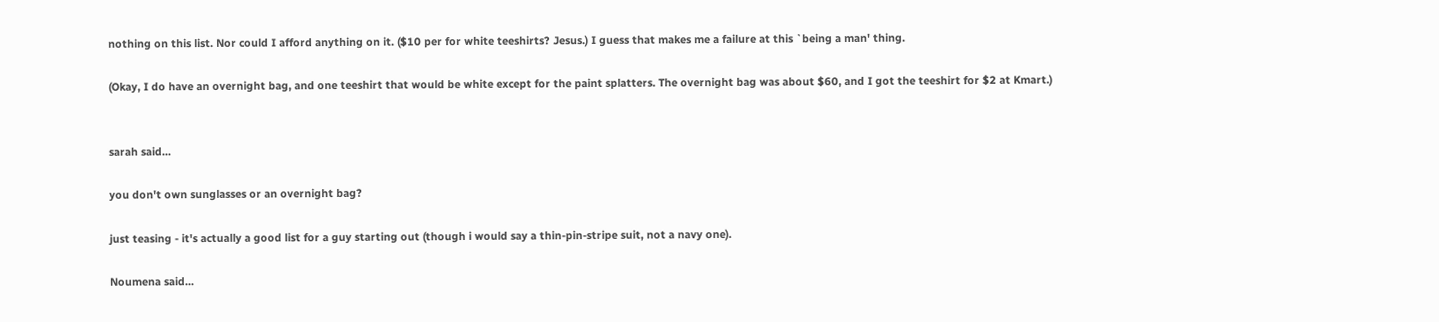nothing on this list. Nor could I afford anything on it. ($10 per for white teeshirts? Jesus.) I guess that makes me a failure at this `being a man' thing.

(Okay, I do have an overnight bag, and one teeshirt that would be white except for the paint splatters. The overnight bag was about $60, and I got the teeshirt for $2 at Kmart.)


sarah said...

you don't own sunglasses or an overnight bag?

just teasing - it's actually a good list for a guy starting out (though i would say a thin-pin-stripe suit, not a navy one).

Noumena said...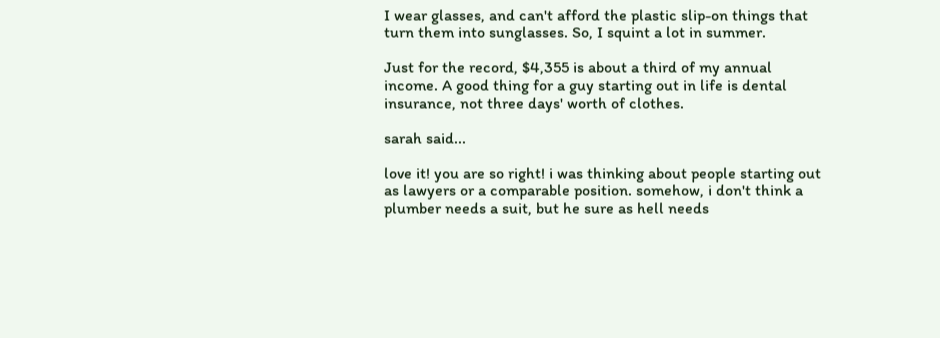I wear glasses, and can't afford the plastic slip-on things that turn them into sunglasses. So, I squint a lot in summer.

Just for the record, $4,355 is about a third of my annual income. A good thing for a guy starting out in life is dental insurance, not three days' worth of clothes.

sarah said...

love it! you are so right! i was thinking about people starting out as lawyers or a comparable position. somehow, i don't think a plumber needs a suit, but he sure as hell needs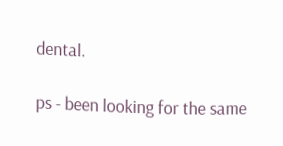dental.

ps - been looking for the same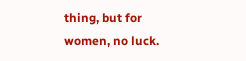thing, but for women, no luck.